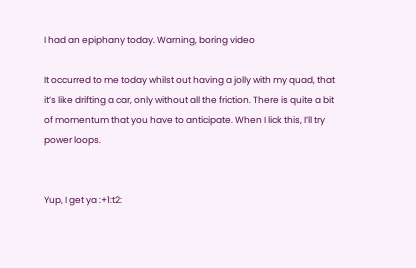I had an epiphany today. Warning, boring video

It occurred to me today whilst out having a jolly with my quad, that it’s like drifting a car, only without all the friction. There is quite a bit of momentum that you have to anticipate. When I lick this, I’ll try power loops.


Yup, I get ya :+1:t2: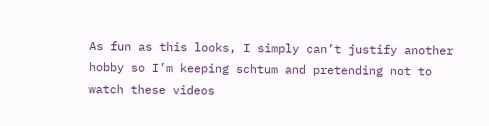As fun as this looks, I simply can’t justify another hobby so I’m keeping schtum and pretending not to watch these videos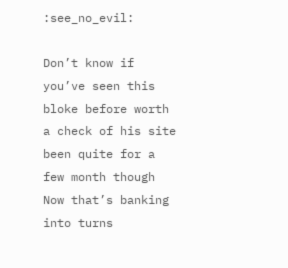:see_no_evil:

Don’t know if you’ve seen this bloke before worth a check of his site been quite for a few month though
Now that’s banking into turns